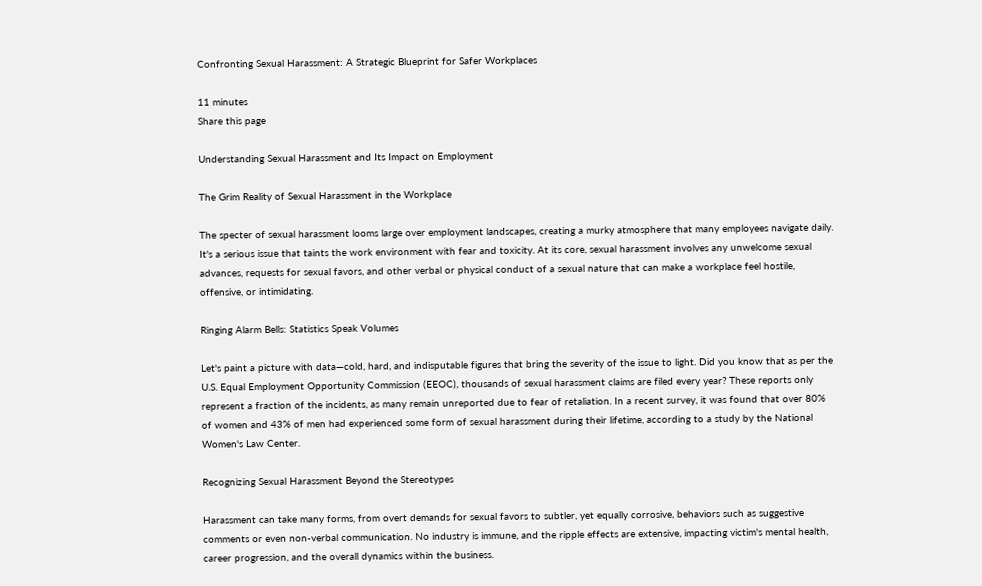Confronting Sexual Harassment: A Strategic Blueprint for Safer Workplaces

11 minutes
Share this page

Understanding Sexual Harassment and Its Impact on Employment

The Grim Reality of Sexual Harassment in the Workplace

The specter of sexual harassment looms large over employment landscapes, creating a murky atmosphere that many employees navigate daily. It's a serious issue that taints the work environment with fear and toxicity. At its core, sexual harassment involves any unwelcome sexual advances, requests for sexual favors, and other verbal or physical conduct of a sexual nature that can make a workplace feel hostile, offensive, or intimidating.

Ringing Alarm Bells: Statistics Speak Volumes

Let's paint a picture with data—cold, hard, and indisputable figures that bring the severity of the issue to light. Did you know that as per the U.S. Equal Employment Opportunity Commission (EEOC), thousands of sexual harassment claims are filed every year? These reports only represent a fraction of the incidents, as many remain unreported due to fear of retaliation. In a recent survey, it was found that over 80% of women and 43% of men had experienced some form of sexual harassment during their lifetime, according to a study by the National Women's Law Center.

Recognizing Sexual Harassment Beyond the Stereotypes

Harassment can take many forms, from overt demands for sexual favors to subtler, yet equally corrosive, behaviors such as suggestive comments or even non-verbal communication. No industry is immune, and the ripple effects are extensive, impacting victim's mental health, career progression, and the overall dynamics within the business.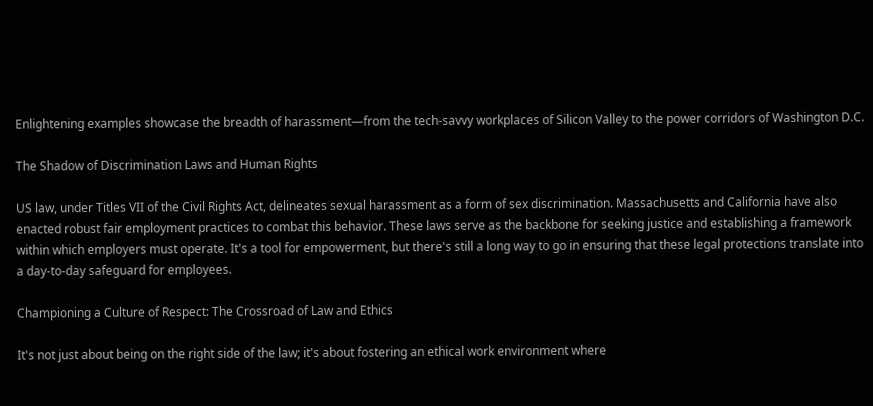Enlightening examples showcase the breadth of harassment—from the tech-savvy workplaces of Silicon Valley to the power corridors of Washington D.C.

The Shadow of Discrimination Laws and Human Rights

US law, under Titles VII of the Civil Rights Act, delineates sexual harassment as a form of sex discrimination. Massachusetts and California have also enacted robust fair employment practices to combat this behavior. These laws serve as the backbone for seeking justice and establishing a framework within which employers must operate. It's a tool for empowerment, but there's still a long way to go in ensuring that these legal protections translate into a day-to-day safeguard for employees.

Championing a Culture of Respect: The Crossroad of Law and Ethics

It's not just about being on the right side of the law; it's about fostering an ethical work environment where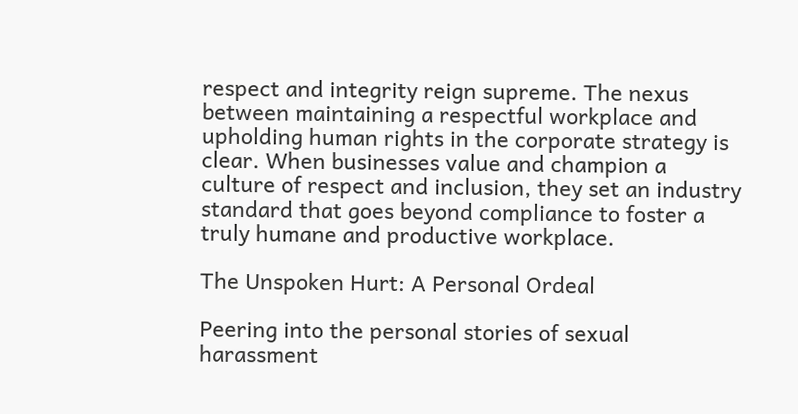respect and integrity reign supreme. The nexus between maintaining a respectful workplace and upholding human rights in the corporate strategy is clear. When businesses value and champion a culture of respect and inclusion, they set an industry standard that goes beyond compliance to foster a truly humane and productive workplace.

The Unspoken Hurt: A Personal Ordeal

Peering into the personal stories of sexual harassment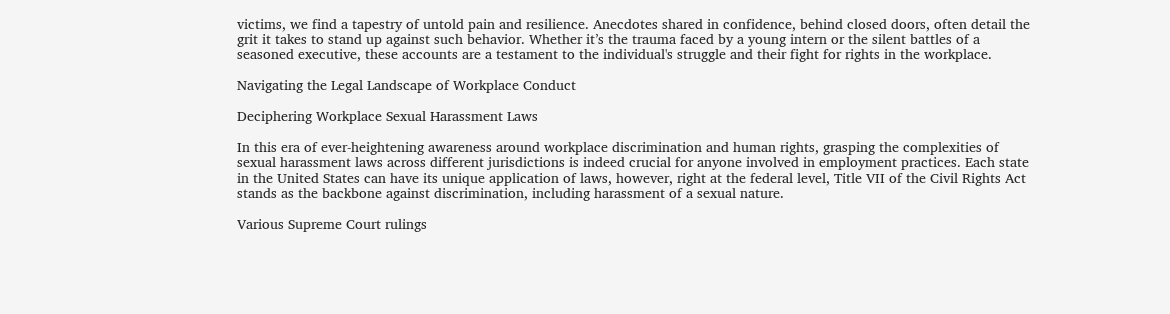victims, we find a tapestry of untold pain and resilience. Anecdotes shared in confidence, behind closed doors, often detail the grit it takes to stand up against such behavior. Whether it’s the trauma faced by a young intern or the silent battles of a seasoned executive, these accounts are a testament to the individual's struggle and their fight for rights in the workplace.

Navigating the Legal Landscape of Workplace Conduct

Deciphering Workplace Sexual Harassment Laws

In this era of ever-heightening awareness around workplace discrimination and human rights, grasping the complexities of sexual harassment laws across different jurisdictions is indeed crucial for anyone involved in employment practices. Each state in the United States can have its unique application of laws, however, right at the federal level, Title VII of the Civil Rights Act stands as the backbone against discrimination, including harassment of a sexual nature.

Various Supreme Court rulings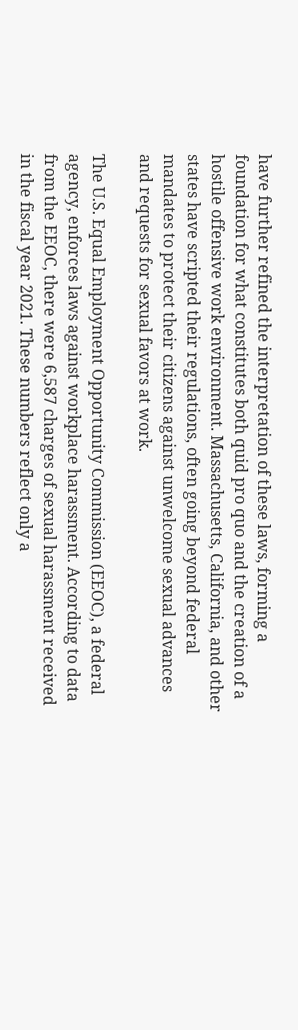have further refined the interpretation of these laws, forming a foundation for what constitutes both quid pro quo and the creation of a hostile offensive work environment. Massachusetts, California, and other states have scripted their regulations, often going beyond federal mandates to protect their citizens against unwelcome sexual advances and requests for sexual favors at work.

The U.S. Equal Employment Opportunity Commission (EEOC), a federal agency, enforces laws against workplace harassment. According to data from the EEOC, there were 6,587 charges of sexual harassment received in the fiscal year 2021. These numbers reflect only a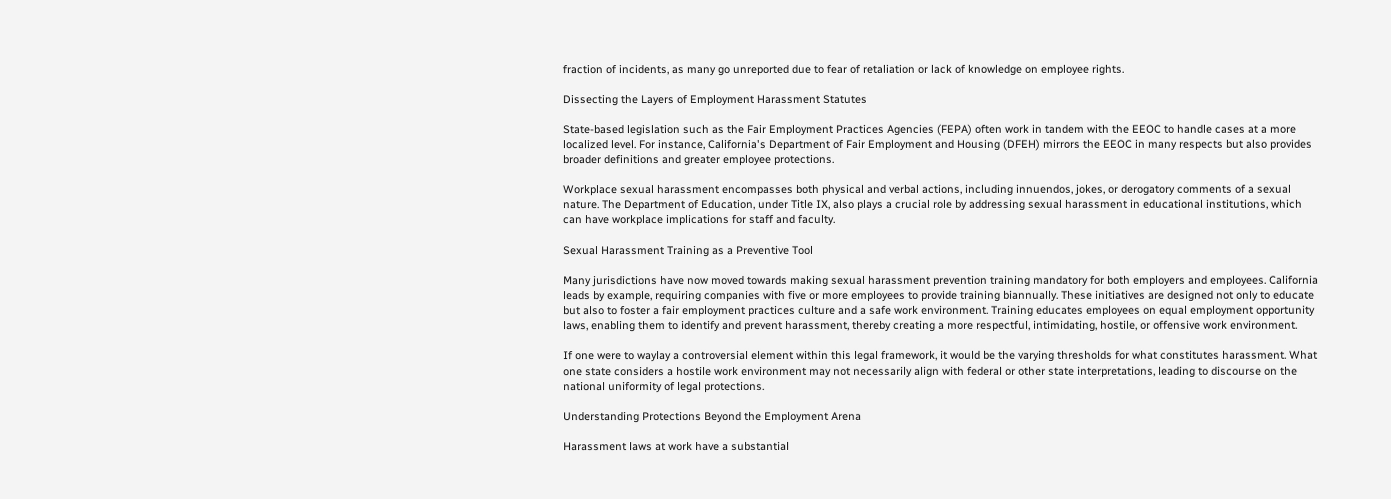fraction of incidents, as many go unreported due to fear of retaliation or lack of knowledge on employee rights.

Dissecting the Layers of Employment Harassment Statutes

State-based legislation such as the Fair Employment Practices Agencies (FEPA) often work in tandem with the EEOC to handle cases at a more localized level. For instance, California's Department of Fair Employment and Housing (DFEH) mirrors the EEOC in many respects but also provides broader definitions and greater employee protections.

Workplace sexual harassment encompasses both physical and verbal actions, including innuendos, jokes, or derogatory comments of a sexual nature. The Department of Education, under Title IX, also plays a crucial role by addressing sexual harassment in educational institutions, which can have workplace implications for staff and faculty.

Sexual Harassment Training as a Preventive Tool

Many jurisdictions have now moved towards making sexual harassment prevention training mandatory for both employers and employees. California leads by example, requiring companies with five or more employees to provide training biannually. These initiatives are designed not only to educate but also to foster a fair employment practices culture and a safe work environment. Training educates employees on equal employment opportunity laws, enabling them to identify and prevent harassment, thereby creating a more respectful, intimidating, hostile, or offensive work environment.

If one were to waylay a controversial element within this legal framework, it would be the varying thresholds for what constitutes harassment. What one state considers a hostile work environment may not necessarily align with federal or other state interpretations, leading to discourse on the national uniformity of legal protections.

Understanding Protections Beyond the Employment Arena

Harassment laws at work have a substantial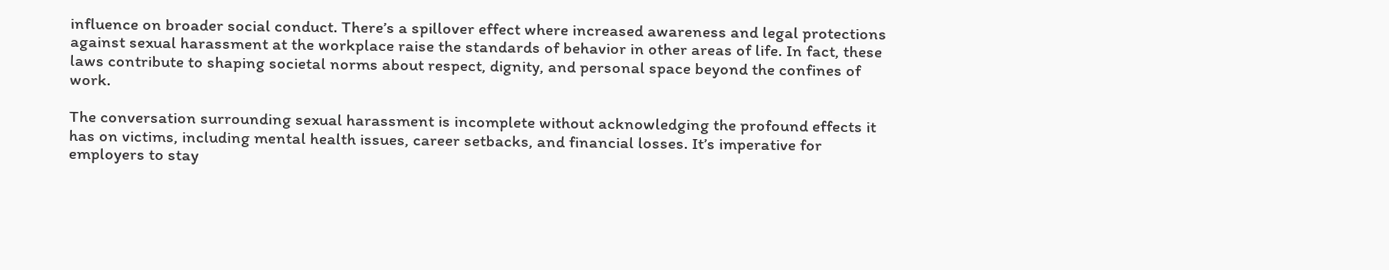influence on broader social conduct. There’s a spillover effect where increased awareness and legal protections against sexual harassment at the workplace raise the standards of behavior in other areas of life. In fact, these laws contribute to shaping societal norms about respect, dignity, and personal space beyond the confines of work.

The conversation surrounding sexual harassment is incomplete without acknowledging the profound effects it has on victims, including mental health issues, career setbacks, and financial losses. It’s imperative for employers to stay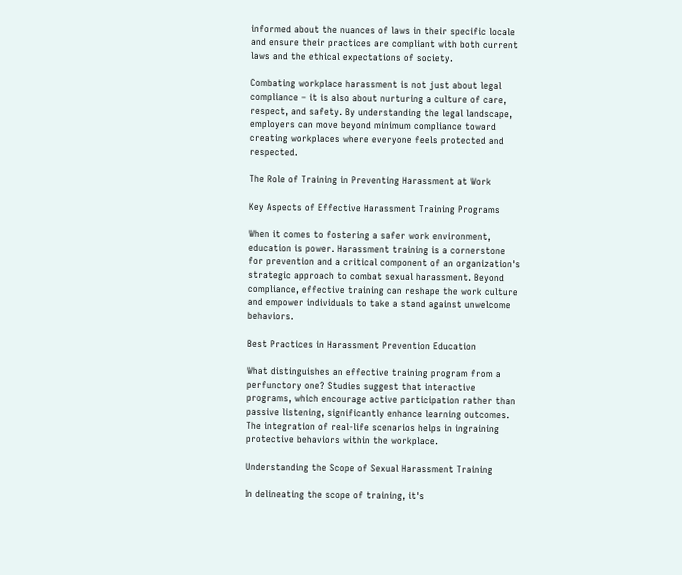informed about the nuances of laws in their specific locale and ensure their practices are compliant with both current laws and the ethical expectations of society.

Combating workplace harassment is not just about legal compliance – it is also about nurturing a culture of care, respect, and safety. By understanding the legal landscape, employers can move beyond minimum compliance toward creating workplaces where everyone feels protected and respected.

The Role of Training in Preventing Harassment at Work

Key Aspects of Effective Harassment Training Programs

When it comes to fostering a safer work environment, education is power. Harassment training is a cornerstone for prevention and a critical component of an organization's strategic approach to combat sexual harassment. Beyond compliance, effective training can reshape the work culture and empower individuals to take a stand against unwelcome behaviors.

Best Practices in Harassment Prevention Education

What distinguishes an effective training program from a perfunctory one? Studies suggest that interactive programs, which encourage active participation rather than passive listening, significantly enhance learning outcomes. The integration of real-life scenarios helps in ingraining protective behaviors within the workplace.

Understanding the Scope of Sexual Harassment Training

In delineating the scope of training, it's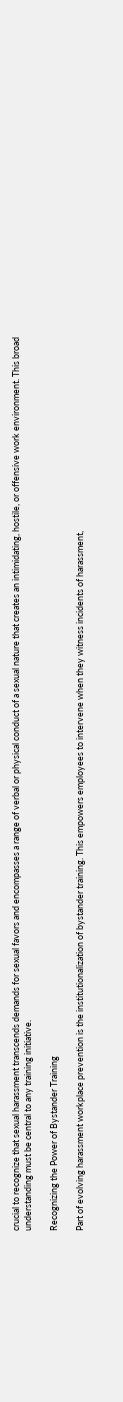crucial to recognize that sexual harassment transcends demands for sexual favors and encompasses a range of verbal or physical conduct of a sexual nature that creates an intimidating, hostile, or offensive work environment. This broad understanding must be central to any training initiative.

Recognizing the Power of Bystander Training

Part of evolving harassment workplace prevention is the institutionalization of bystander training. This empowers employees to intervene when they witness incidents of harassment,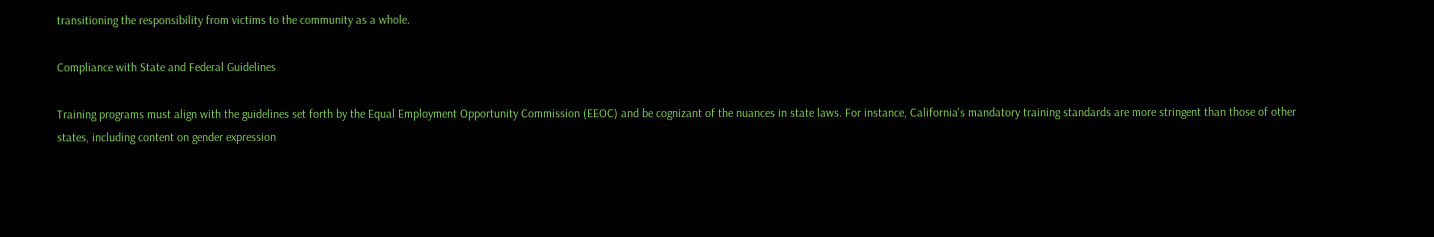transitioning the responsibility from victims to the community as a whole.

Compliance with State and Federal Guidelines

Training programs must align with the guidelines set forth by the Equal Employment Opportunity Commission (EEOC) and be cognizant of the nuances in state laws. For instance, California's mandatory training standards are more stringent than those of other states, including content on gender expression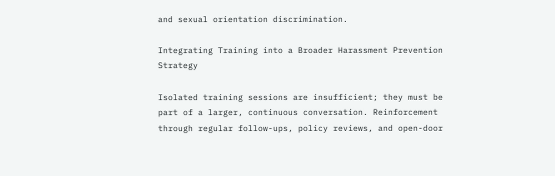and sexual orientation discrimination.

Integrating Training into a Broader Harassment Prevention Strategy

Isolated training sessions are insufficient; they must be part of a larger, continuous conversation. Reinforcement through regular follow-ups, policy reviews, and open-door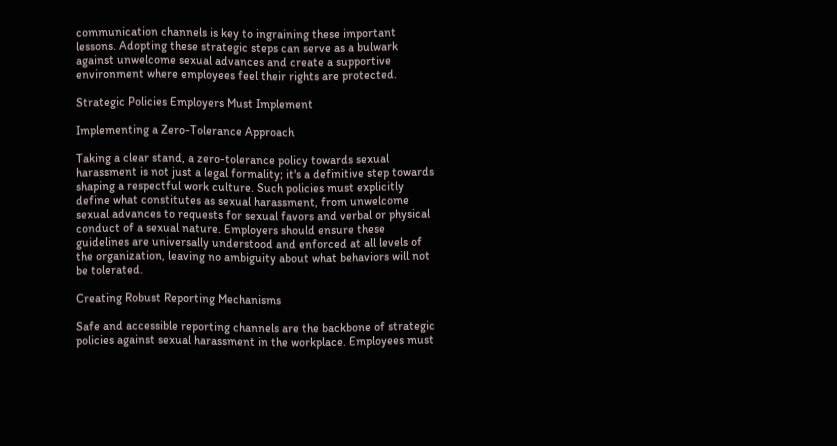communication channels is key to ingraining these important lessons. Adopting these strategic steps can serve as a bulwark against unwelcome sexual advances and create a supportive environment where employees feel their rights are protected.

Strategic Policies Employers Must Implement

Implementing a Zero-Tolerance Approach

Taking a clear stand, a zero-tolerance policy towards sexual harassment is not just a legal formality; it's a definitive step towards shaping a respectful work culture. Such policies must explicitly define what constitutes as sexual harassment, from unwelcome sexual advances to requests for sexual favors and verbal or physical conduct of a sexual nature. Employers should ensure these guidelines are universally understood and enforced at all levels of the organization, leaving no ambiguity about what behaviors will not be tolerated.

Creating Robust Reporting Mechanisms

Safe and accessible reporting channels are the backbone of strategic policies against sexual harassment in the workplace. Employees must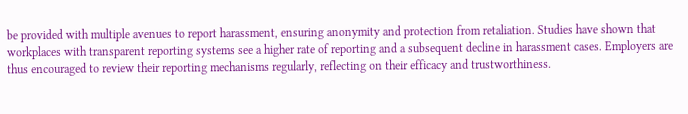be provided with multiple avenues to report harassment, ensuring anonymity and protection from retaliation. Studies have shown that workplaces with transparent reporting systems see a higher rate of reporting and a subsequent decline in harassment cases. Employers are thus encouraged to review their reporting mechanisms regularly, reflecting on their efficacy and trustworthiness.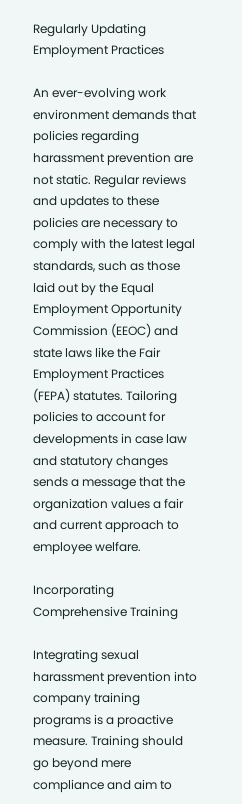Regularly Updating Employment Practices

An ever-evolving work environment demands that policies regarding harassment prevention are not static. Regular reviews and updates to these policies are necessary to comply with the latest legal standards, such as those laid out by the Equal Employment Opportunity Commission (EEOC) and state laws like the Fair Employment Practices (FEPA) statutes. Tailoring policies to account for developments in case law and statutory changes sends a message that the organization values a fair and current approach to employee welfare.

Incorporating Comprehensive Training

Integrating sexual harassment prevention into company training programs is a proactive measure. Training should go beyond mere compliance and aim to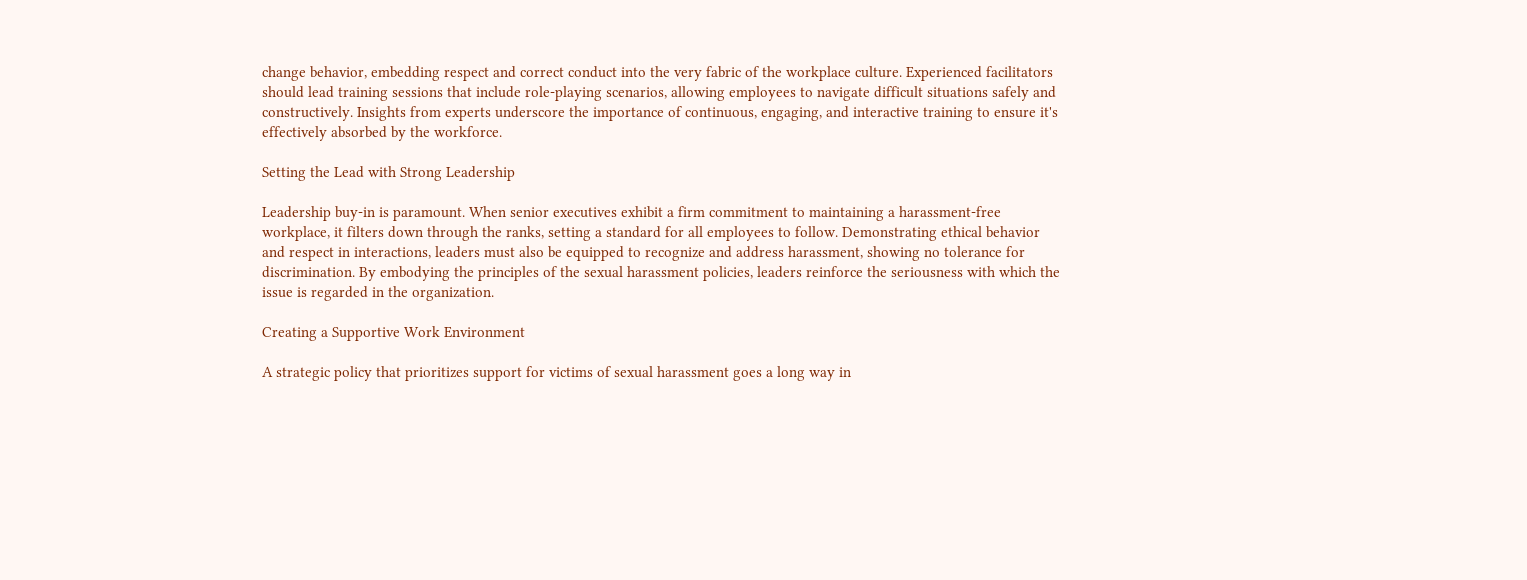change behavior, embedding respect and correct conduct into the very fabric of the workplace culture. Experienced facilitators should lead training sessions that include role-playing scenarios, allowing employees to navigate difficult situations safely and constructively. Insights from experts underscore the importance of continuous, engaging, and interactive training to ensure it's effectively absorbed by the workforce.

Setting the Lead with Strong Leadership

Leadership buy-in is paramount. When senior executives exhibit a firm commitment to maintaining a harassment-free workplace, it filters down through the ranks, setting a standard for all employees to follow. Demonstrating ethical behavior and respect in interactions, leaders must also be equipped to recognize and address harassment, showing no tolerance for discrimination. By embodying the principles of the sexual harassment policies, leaders reinforce the seriousness with which the issue is regarded in the organization.

Creating a Supportive Work Environment

A strategic policy that prioritizes support for victims of sexual harassment goes a long way in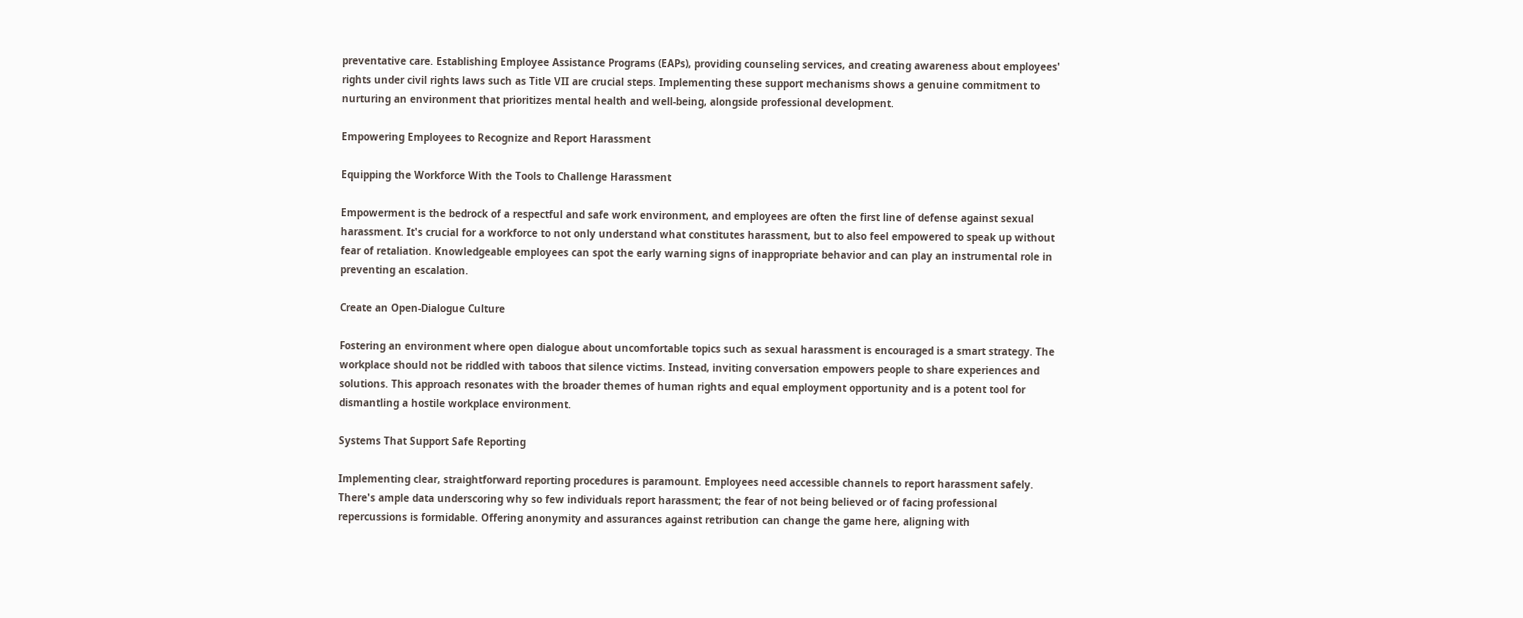preventative care. Establishing Employee Assistance Programs (EAPs), providing counseling services, and creating awareness about employees' rights under civil rights laws such as Title VII are crucial steps. Implementing these support mechanisms shows a genuine commitment to nurturing an environment that prioritizes mental health and well-being, alongside professional development.

Empowering Employees to Recognize and Report Harassment

Equipping the Workforce With the Tools to Challenge Harassment

Empowerment is the bedrock of a respectful and safe work environment, and employees are often the first line of defense against sexual harassment. It's crucial for a workforce to not only understand what constitutes harassment, but to also feel empowered to speak up without fear of retaliation. Knowledgeable employees can spot the early warning signs of inappropriate behavior and can play an instrumental role in preventing an escalation.

Create an Open-Dialogue Culture

Fostering an environment where open dialogue about uncomfortable topics such as sexual harassment is encouraged is a smart strategy. The workplace should not be riddled with taboos that silence victims. Instead, inviting conversation empowers people to share experiences and solutions. This approach resonates with the broader themes of human rights and equal employment opportunity and is a potent tool for dismantling a hostile workplace environment.

Systems That Support Safe Reporting

Implementing clear, straightforward reporting procedures is paramount. Employees need accessible channels to report harassment safely. There's ample data underscoring why so few individuals report harassment; the fear of not being believed or of facing professional repercussions is formidable. Offering anonymity and assurances against retribution can change the game here, aligning with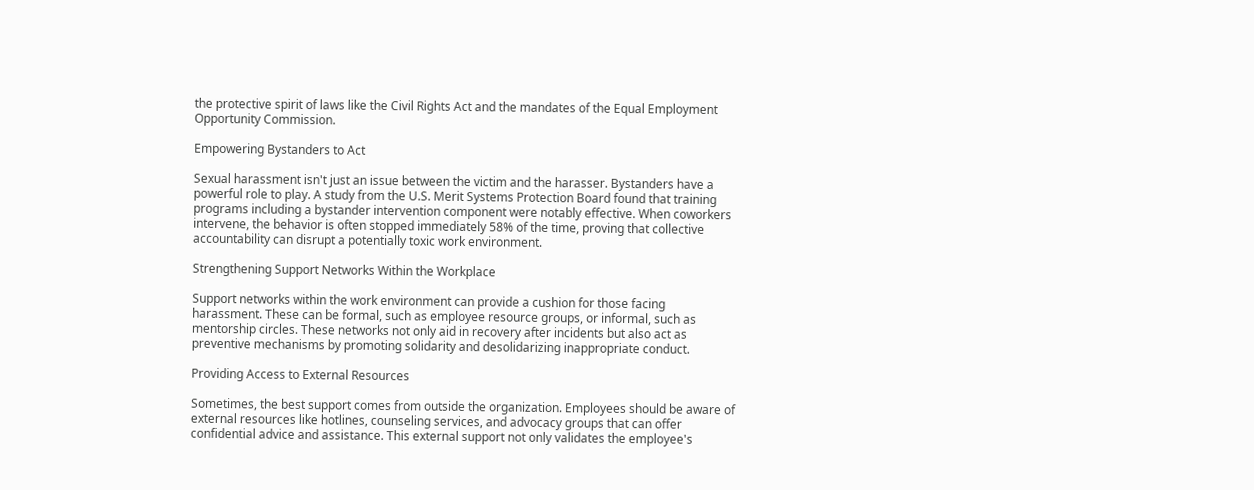the protective spirit of laws like the Civil Rights Act and the mandates of the Equal Employment Opportunity Commission.

Empowering Bystanders to Act

Sexual harassment isn't just an issue between the victim and the harasser. Bystanders have a powerful role to play. A study from the U.S. Merit Systems Protection Board found that training programs including a bystander intervention component were notably effective. When coworkers intervene, the behavior is often stopped immediately 58% of the time, proving that collective accountability can disrupt a potentially toxic work environment.

Strengthening Support Networks Within the Workplace

Support networks within the work environment can provide a cushion for those facing harassment. These can be formal, such as employee resource groups, or informal, such as mentorship circles. These networks not only aid in recovery after incidents but also act as preventive mechanisms by promoting solidarity and desolidarizing inappropriate conduct.

Providing Access to External Resources

Sometimes, the best support comes from outside the organization. Employees should be aware of external resources like hotlines, counseling services, and advocacy groups that can offer confidential advice and assistance. This external support not only validates the employee's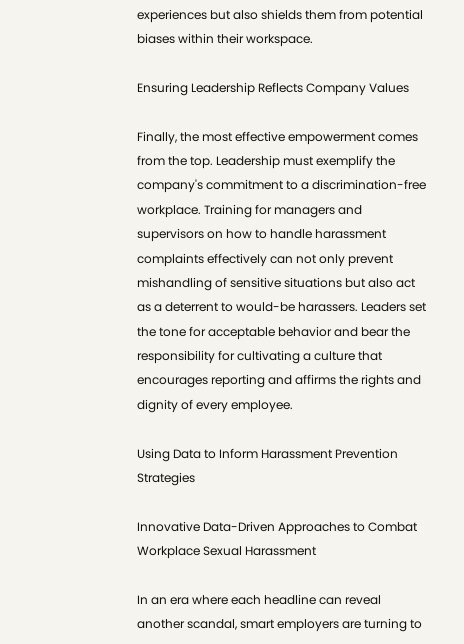experiences but also shields them from potential biases within their workspace.

Ensuring Leadership Reflects Company Values

Finally, the most effective empowerment comes from the top. Leadership must exemplify the company's commitment to a discrimination-free workplace. Training for managers and supervisors on how to handle harassment complaints effectively can not only prevent mishandling of sensitive situations but also act as a deterrent to would-be harassers. Leaders set the tone for acceptable behavior and bear the responsibility for cultivating a culture that encourages reporting and affirms the rights and dignity of every employee.

Using Data to Inform Harassment Prevention Strategies

Innovative Data-Driven Approaches to Combat Workplace Sexual Harassment

In an era where each headline can reveal another scandal, smart employers are turning to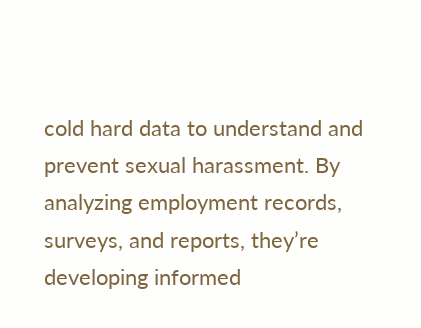cold hard data to understand and prevent sexual harassment. By analyzing employment records, surveys, and reports, they’re developing informed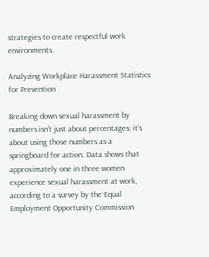strategies to create respectful work environments.

Analyzing Workplace Harassment Statistics for Prevention

Breaking down sexual harassment by numbers isn’t just about percentages; it’s about using those numbers as a springboard for action. Data shows that approximately one in three women experience sexual harassment at work, according to a survey by the Equal Employment Opportunity Commission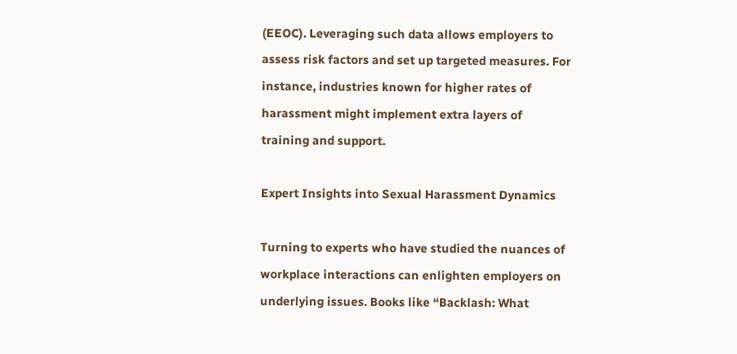(EEOC). Leveraging such data allows employers to assess risk factors and set up targeted measures. For instance, industries known for higher rates of harassment might implement extra layers of training and support.

Expert Insights into Sexual Harassment Dynamics

Turning to experts who have studied the nuances of workplace interactions can enlighten employers on underlying issues. Books like “Backlash: What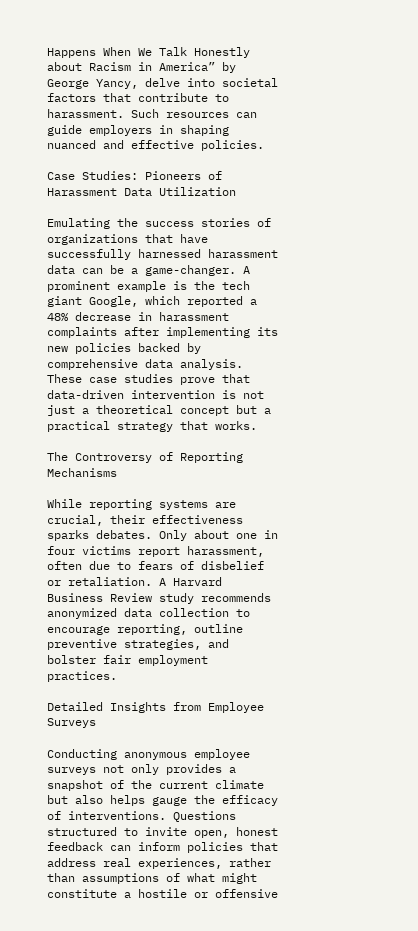Happens When We Talk Honestly about Racism in America” by George Yancy, delve into societal factors that contribute to harassment. Such resources can guide employers in shaping nuanced and effective policies.

Case Studies: Pioneers of Harassment Data Utilization

Emulating the success stories of organizations that have successfully harnessed harassment data can be a game-changer. A prominent example is the tech giant Google, which reported a 48% decrease in harassment complaints after implementing its new policies backed by comprehensive data analysis. These case studies prove that data-driven intervention is not just a theoretical concept but a practical strategy that works.

The Controversy of Reporting Mechanisms

While reporting systems are crucial, their effectiveness sparks debates. Only about one in four victims report harassment, often due to fears of disbelief or retaliation. A Harvard Business Review study recommends anonymized data collection to encourage reporting, outline preventive strategies, and bolster fair employment practices.

Detailed Insights from Employee Surveys

Conducting anonymous employee surveys not only provides a snapshot of the current climate but also helps gauge the efficacy of interventions. Questions structured to invite open, honest feedback can inform policies that address real experiences, rather than assumptions of what might constitute a hostile or offensive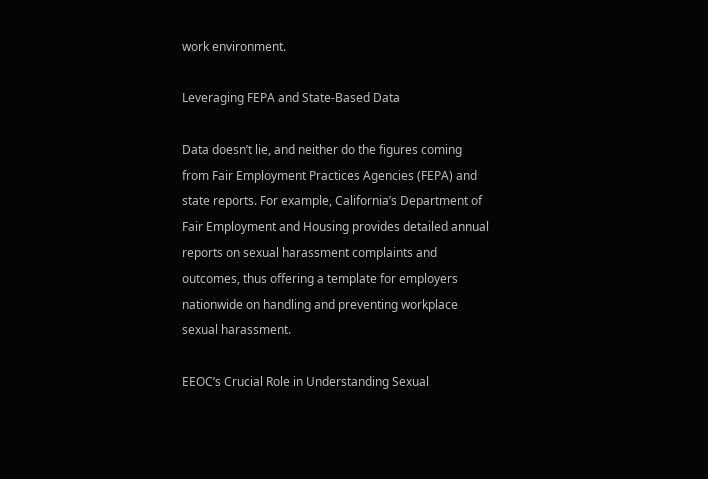work environment.

Leveraging FEPA and State-Based Data

Data doesn’t lie, and neither do the figures coming from Fair Employment Practices Agencies (FEPA) and state reports. For example, California’s Department of Fair Employment and Housing provides detailed annual reports on sexual harassment complaints and outcomes, thus offering a template for employers nationwide on handling and preventing workplace sexual harassment.

EEOC’s Crucial Role in Understanding Sexual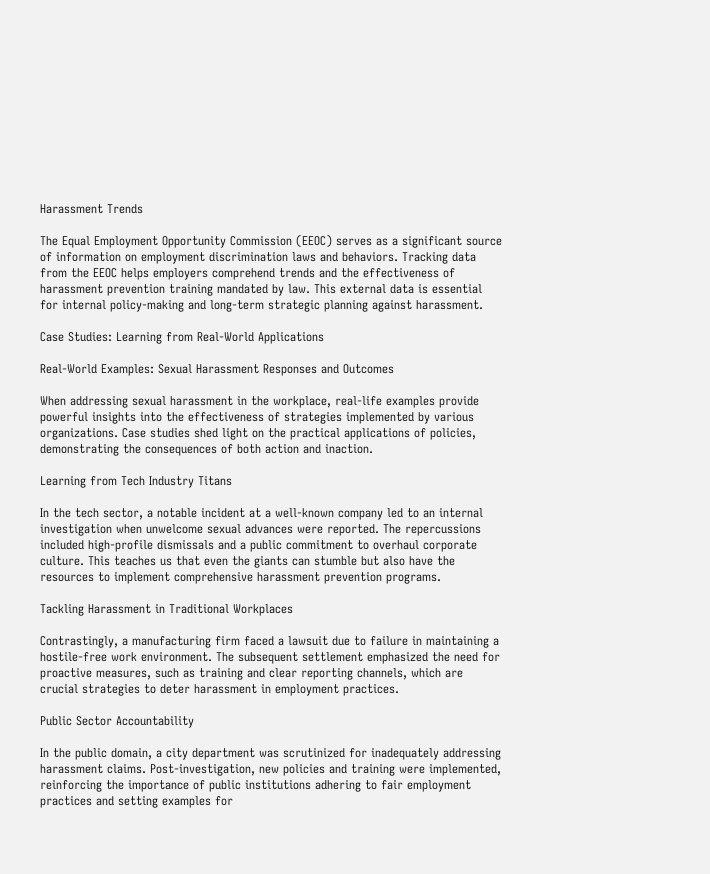Harassment Trends

The Equal Employment Opportunity Commission (EEOC) serves as a significant source of information on employment discrimination laws and behaviors. Tracking data from the EEOC helps employers comprehend trends and the effectiveness of harassment prevention training mandated by law. This external data is essential for internal policy-making and long-term strategic planning against harassment.

Case Studies: Learning from Real-World Applications

Real-World Examples: Sexual Harassment Responses and Outcomes

When addressing sexual harassment in the workplace, real-life examples provide powerful insights into the effectiveness of strategies implemented by various organizations. Case studies shed light on the practical applications of policies, demonstrating the consequences of both action and inaction.

Learning from Tech Industry Titans

In the tech sector, a notable incident at a well-known company led to an internal investigation when unwelcome sexual advances were reported. The repercussions included high-profile dismissals and a public commitment to overhaul corporate culture. This teaches us that even the giants can stumble but also have the resources to implement comprehensive harassment prevention programs.

Tackling Harassment in Traditional Workplaces

Contrastingly, a manufacturing firm faced a lawsuit due to failure in maintaining a hostile-free work environment. The subsequent settlement emphasized the need for proactive measures, such as training and clear reporting channels, which are crucial strategies to deter harassment in employment practices.

Public Sector Accountability

In the public domain, a city department was scrutinized for inadequately addressing harassment claims. Post-investigation, new policies and training were implemented, reinforcing the importance of public institutions adhering to fair employment practices and setting examples for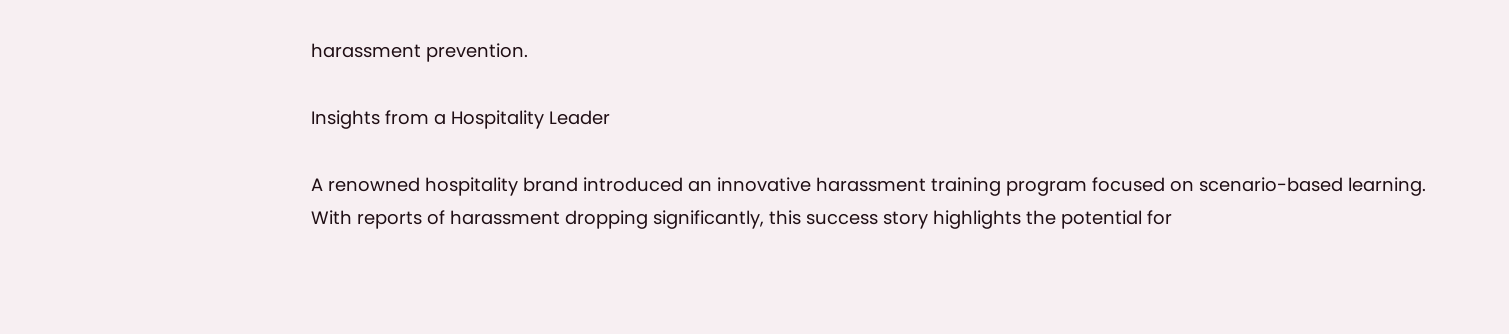harassment prevention.

Insights from a Hospitality Leader

A renowned hospitality brand introduced an innovative harassment training program focused on scenario-based learning. With reports of harassment dropping significantly, this success story highlights the potential for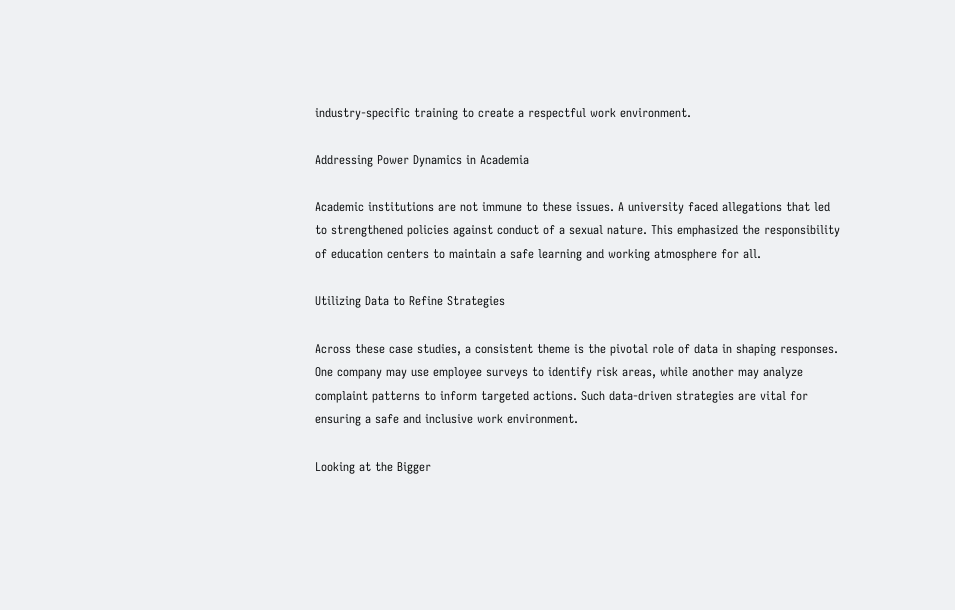industry-specific training to create a respectful work environment.

Addressing Power Dynamics in Academia

Academic institutions are not immune to these issues. A university faced allegations that led to strengthened policies against conduct of a sexual nature. This emphasized the responsibility of education centers to maintain a safe learning and working atmosphere for all.

Utilizing Data to Refine Strategies

Across these case studies, a consistent theme is the pivotal role of data in shaping responses. One company may use employee surveys to identify risk areas, while another may analyze complaint patterns to inform targeted actions. Such data-driven strategies are vital for ensuring a safe and inclusive work environment.

Looking at the Bigger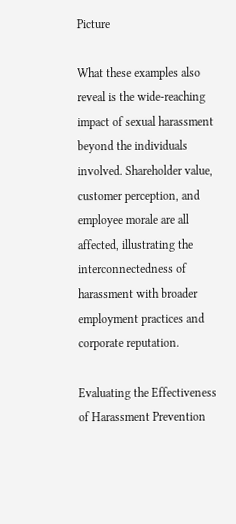Picture

What these examples also reveal is the wide-reaching impact of sexual harassment beyond the individuals involved. Shareholder value, customer perception, and employee morale are all affected, illustrating the interconnectedness of harassment with broader employment practices and corporate reputation.

Evaluating the Effectiveness of Harassment Prevention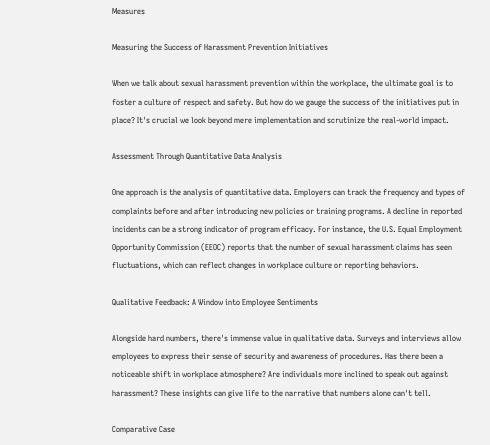Measures

Measuring the Success of Harassment Prevention Initiatives

When we talk about sexual harassment prevention within the workplace, the ultimate goal is to foster a culture of respect and safety. But how do we gauge the success of the initiatives put in place? It's crucial we look beyond mere implementation and scrutinize the real-world impact.

Assessment Through Quantitative Data Analysis

One approach is the analysis of quantitative data. Employers can track the frequency and types of complaints before and after introducing new policies or training programs. A decline in reported incidents can be a strong indicator of program efficacy. For instance, the U.S. Equal Employment Opportunity Commission (EEOC) reports that the number of sexual harassment claims has seen fluctuations, which can reflect changes in workplace culture or reporting behaviors.

Qualitative Feedback: A Window into Employee Sentiments

Alongside hard numbers, there's immense value in qualitative data. Surveys and interviews allow employees to express their sense of security and awareness of procedures. Has there been a noticeable shift in workplace atmosphere? Are individuals more inclined to speak out against harassment? These insights can give life to the narrative that numbers alone can't tell.

Comparative Case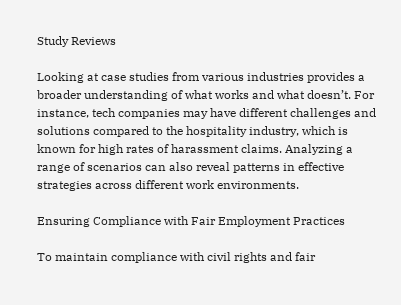Study Reviews

Looking at case studies from various industries provides a broader understanding of what works and what doesn’t. For instance, tech companies may have different challenges and solutions compared to the hospitality industry, which is known for high rates of harassment claims. Analyzing a range of scenarios can also reveal patterns in effective strategies across different work environments.

Ensuring Compliance with Fair Employment Practices

To maintain compliance with civil rights and fair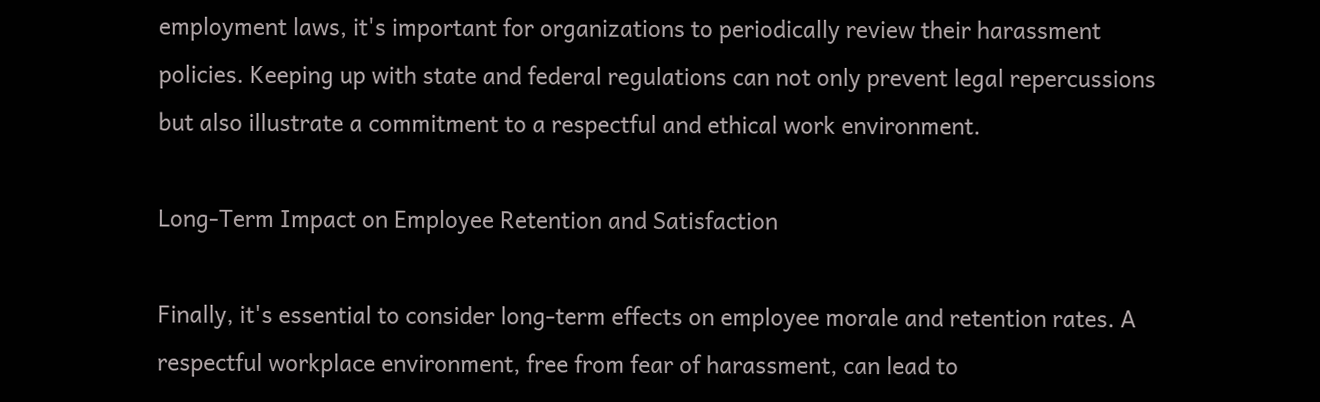employment laws, it's important for organizations to periodically review their harassment policies. Keeping up with state and federal regulations can not only prevent legal repercussions but also illustrate a commitment to a respectful and ethical work environment.

Long-Term Impact on Employee Retention and Satisfaction

Finally, it's essential to consider long-term effects on employee morale and retention rates. A respectful workplace environment, free from fear of harassment, can lead to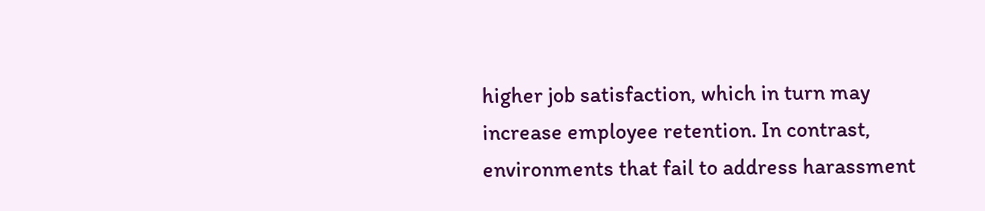higher job satisfaction, which in turn may increase employee retention. In contrast, environments that fail to address harassment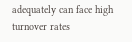adequately can face high turnover rates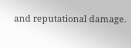and reputational damage.